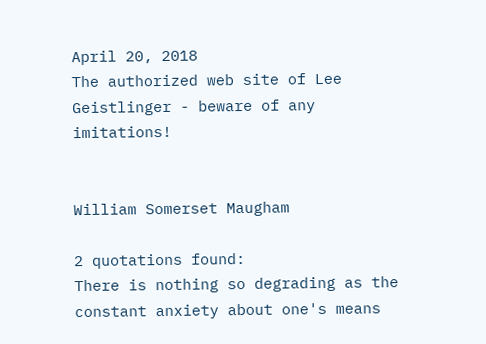April 20, 2018
The authorized web site of Lee Geistlinger - beware of any imitations!


William Somerset Maugham

2 quotations found:
There is nothing so degrading as the constant anxiety about one's means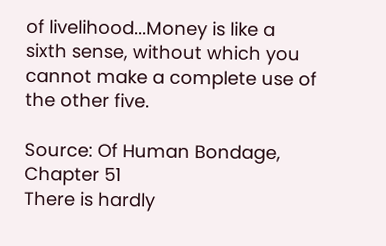of livelihood...Money is like a sixth sense, without which you cannot make a complete use of the other five.

Source: Of Human Bondage, Chapter 51
There is hardly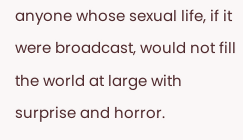anyone whose sexual life, if it were broadcast, would not fill the world at large with surprise and horror.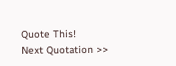Quote This!
Next Quotation >>